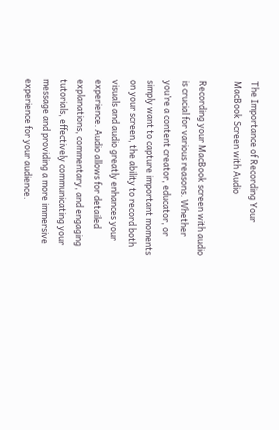The Importance of Recording Your MacBook Screen with Audio

Recording your MacBook screen with audio is crucial for various reasons. Whether you’re a content creator, educator, or simply want to capture important moments on your screen, the ability to record both visuals and audio greatly enhances your experience. Audio allows for detailed explanations, commentary, and engaging tutorials, effectively communicating your message and providing a more immersive experience for your audience.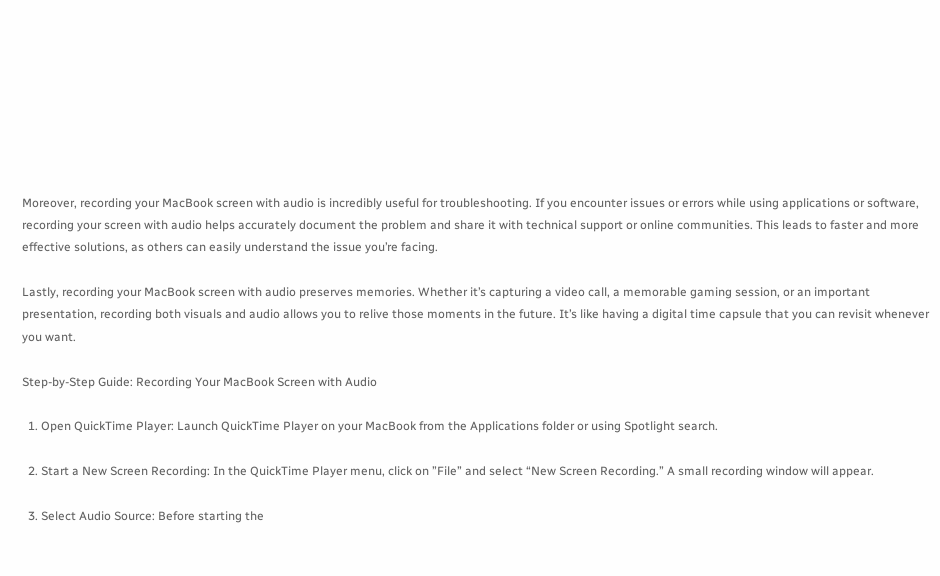Moreover, recording your MacBook screen with audio is incredibly useful for troubleshooting. If you encounter issues or errors while using applications or software, recording your screen with audio helps accurately document the problem and share it with technical support or online communities. This leads to faster and more effective solutions, as others can easily understand the issue you’re facing.

Lastly, recording your MacBook screen with audio preserves memories. Whether it’s capturing a video call, a memorable gaming session, or an important presentation, recording both visuals and audio allows you to relive those moments in the future. It’s like having a digital time capsule that you can revisit whenever you want.

Step-by-Step Guide: Recording Your MacBook Screen with Audio

  1. Open QuickTime Player: Launch QuickTime Player on your MacBook from the Applications folder or using Spotlight search.

  2. Start a New Screen Recording: In the QuickTime Player menu, click on ”File” and select “New Screen Recording.” A small recording window will appear.

  3. Select Audio Source: Before starting the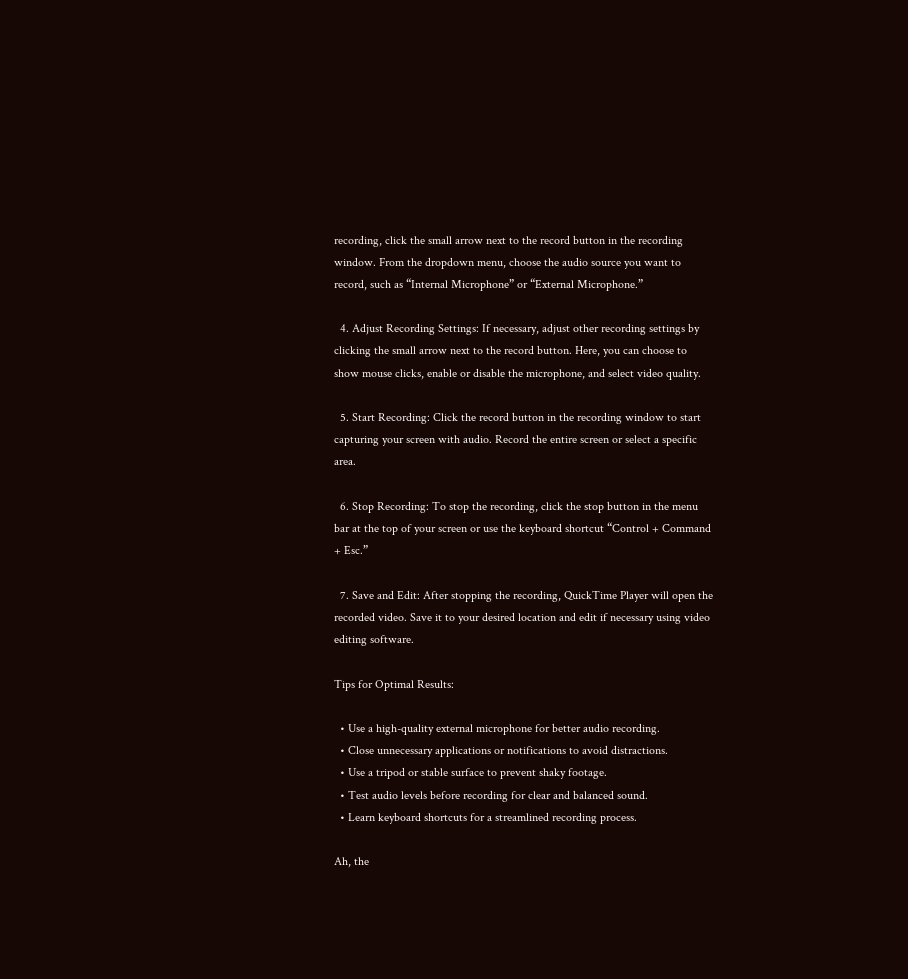recording, click the small arrow next to the record button in the recording window. From the dropdown menu, choose the audio source you want to record, such as “Internal Microphone” or “External Microphone.”

  4. Adjust Recording Settings: If necessary, adjust other recording settings by clicking the small arrow next to the record button. Here, you can choose to show mouse clicks, enable or disable the microphone, and select video quality.

  5. Start Recording: Click the record button in the recording window to start capturing your screen with audio. Record the entire screen or select a specific area.

  6. Stop Recording: To stop the recording, click the stop button in the menu bar at the top of your screen or use the keyboard shortcut “Control + Command + Esc.”

  7. Save and Edit: After stopping the recording, QuickTime Player will open the recorded video. Save it to your desired location and edit if necessary using video editing software.

Tips for Optimal Results:

  • Use a high-quality external microphone for better audio recording.
  • Close unnecessary applications or notifications to avoid distractions.
  • Use a tripod or stable surface to prevent shaky footage.
  • Test audio levels before recording for clear and balanced sound.
  • Learn keyboard shortcuts for a streamlined recording process.

Ah, the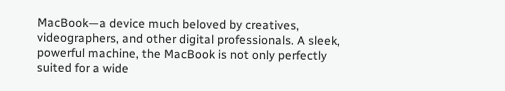MacBook—a device much beloved by creatives, videographers, and other digital professionals. A sleek, powerful machine, the MacBook is not only perfectly suited for a wide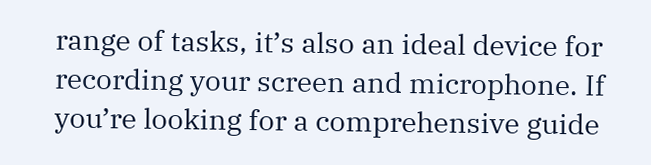range of tasks, it’s also an ideal device for recording your screen and microphone. If you’re looking for a comprehensive guide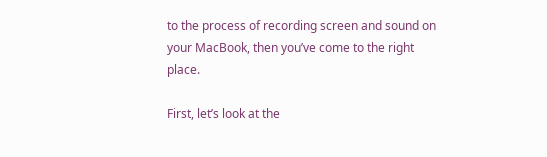to the process of recording screen and sound on your MacBook, then you’ve come to the right place.

First, let’s look at the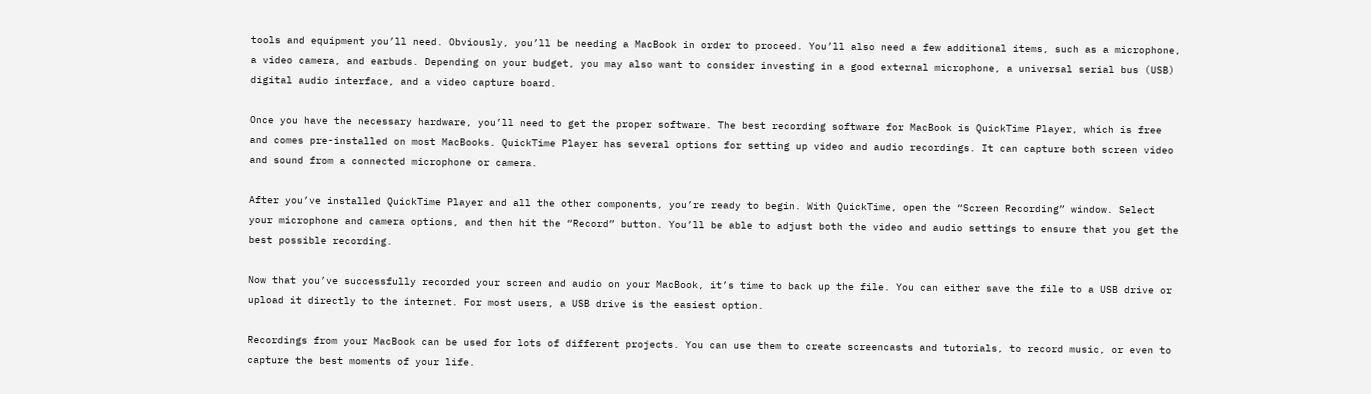tools and equipment you’ll need. Obviously, you’ll be needing a MacBook in order to proceed. You’ll also need a few additional items, such as a microphone, a video camera, and earbuds. Depending on your budget, you may also want to consider investing in a good external microphone, a universal serial bus (USB) digital audio interface, and a video capture board.

Once you have the necessary hardware, you’ll need to get the proper software. The best recording software for MacBook is QuickTime Player, which is free and comes pre-installed on most MacBooks. QuickTime Player has several options for setting up video and audio recordings. It can capture both screen video and sound from a connected microphone or camera.

After you’ve installed QuickTime Player and all the other components, you’re ready to begin. With QuickTime, open the “Screen Recording” window. Select your microphone and camera options, and then hit the “Record” button. You’ll be able to adjust both the video and audio settings to ensure that you get the best possible recording.

Now that you’ve successfully recorded your screen and audio on your MacBook, it’s time to back up the file. You can either save the file to a USB drive or upload it directly to the internet. For most users, a USB drive is the easiest option.

Recordings from your MacBook can be used for lots of different projects. You can use them to create screencasts and tutorials, to record music, or even to capture the best moments of your life.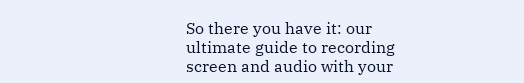So there you have it: our ultimate guide to recording screen and audio with your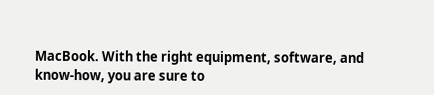MacBook. With the right equipment, software, and know-how, you are sure to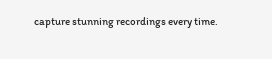capture stunning recordings every time.